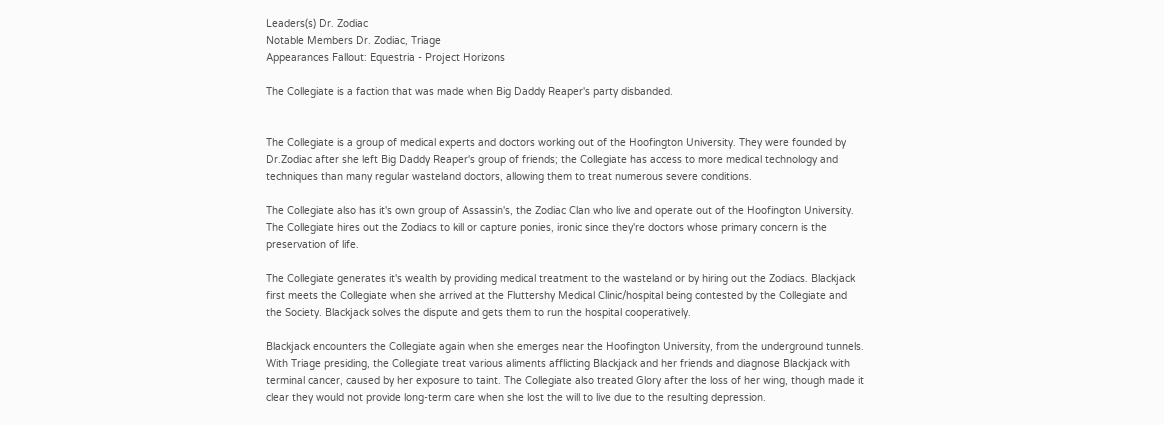Leaders(s) Dr. Zodiac
Notable Members Dr. Zodiac, Triage
Appearances Fallout: Equestria - Project Horizons

The Collegiate is a faction that was made when Big Daddy Reaper's party disbanded.


The Collegiate is a group of medical experts and doctors working out of the Hoofington University. They were founded by Dr.Zodiac after she left Big Daddy Reaper's group of friends; the Collegiate has access to more medical technology and techniques than many regular wasteland doctors, allowing them to treat numerous severe conditions.

The Collegiate also has it's own group of Assassin's, the Zodiac Clan who live and operate out of the Hoofington University. The Collegiate hires out the Zodiacs to kill or capture ponies, ironic since they're doctors whose primary concern is the preservation of life.

The Collegiate generates it's wealth by providing medical treatment to the wasteland or by hiring out the Zodiacs. Blackjack first meets the Collegiate when she arrived at the Fluttershy Medical Clinic/hospital being contested by the Collegiate and the Society. Blackjack solves the dispute and gets them to run the hospital cooperatively.

Blackjack encounters the Collegiate again when she emerges near the Hoofington University, from the underground tunnels. With Triage presiding, the Collegiate treat various aliments afflicting Blackjack and her friends and diagnose Blackjack with terminal cancer, caused by her exposure to taint. The Collegiate also treated Glory after the loss of her wing, though made it clear they would not provide long-term care when she lost the will to live due to the resulting depression.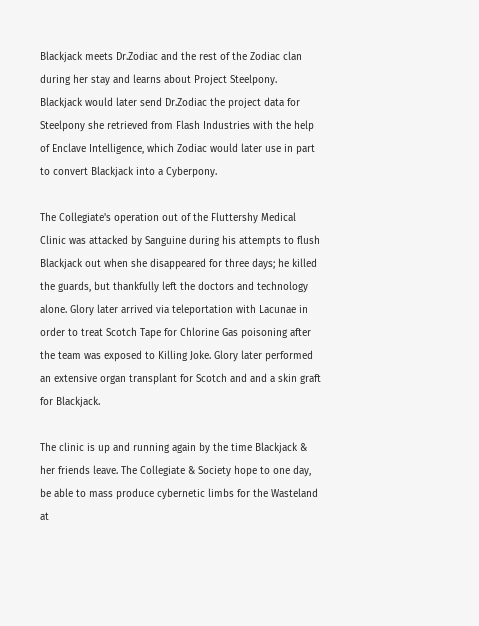Blackjack meets Dr.Zodiac and the rest of the Zodiac clan during her stay and learns about Project Steelpony. Blackjack would later send Dr.Zodiac the project data for Steelpony she retrieved from Flash Industries with the help of Enclave Intelligence, which Zodiac would later use in part to convert Blackjack into a Cyberpony.

The Collegiate's operation out of the Fluttershy Medical Clinic was attacked by Sanguine during his attempts to flush Blackjack out when she disappeared for three days; he killed the guards, but thankfully left the doctors and technology alone. Glory later arrived via teleportation with Lacunae in order to treat Scotch Tape for Chlorine Gas poisoning after the team was exposed to Killing Joke. Glory later performed an extensive organ transplant for Scotch and and a skin graft for Blackjack.

The clinic is up and running again by the time Blackjack & her friends leave. The Collegiate & Society hope to one day, be able to mass produce cybernetic limbs for the Wasteland at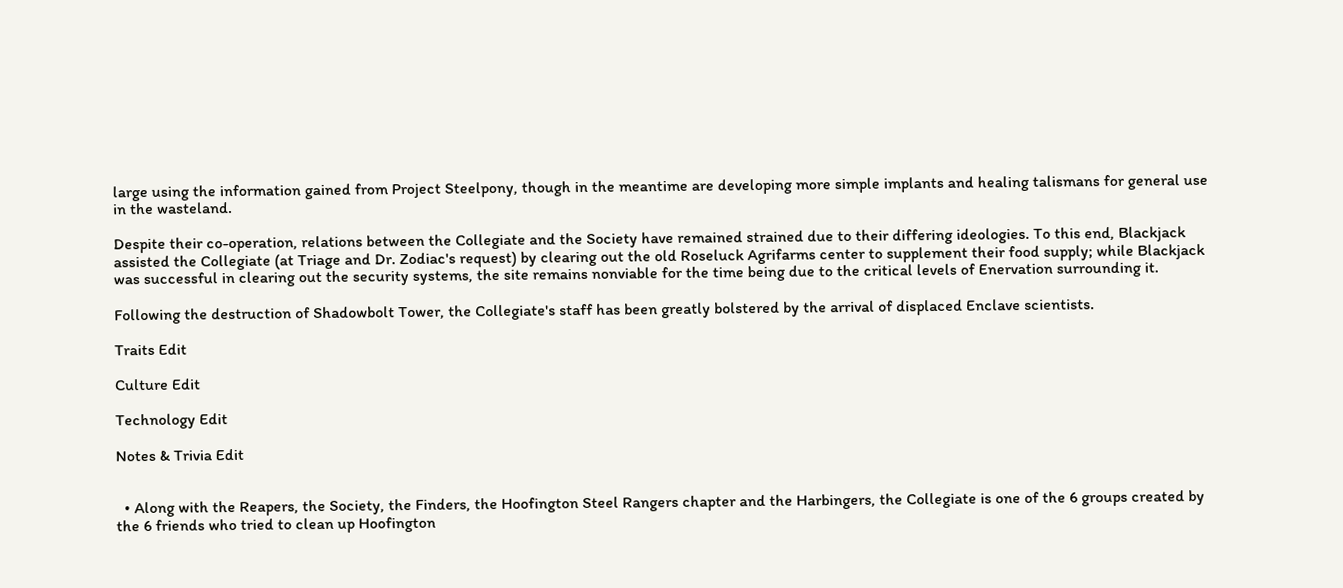large using the information gained from Project Steelpony, though in the meantime are developing more simple implants and healing talismans for general use in the wasteland.

Despite their co-operation, relations between the Collegiate and the Society have remained strained due to their differing ideologies. To this end, Blackjack assisted the Collegiate (at Triage and Dr. Zodiac's request) by clearing out the old Roseluck Agrifarms center to supplement their food supply; while Blackjack was successful in clearing out the security systems, the site remains nonviable for the time being due to the critical levels of Enervation surrounding it.

Following the destruction of Shadowbolt Tower, the Collegiate's staff has been greatly bolstered by the arrival of displaced Enclave scientists.

Traits Edit

Culture Edit

Technology Edit

Notes & Trivia Edit


  • Along with the Reapers, the Society, the Finders, the Hoofington Steel Rangers chapter and the Harbingers, the Collegiate is one of the 6 groups created by the 6 friends who tried to clean up Hoofington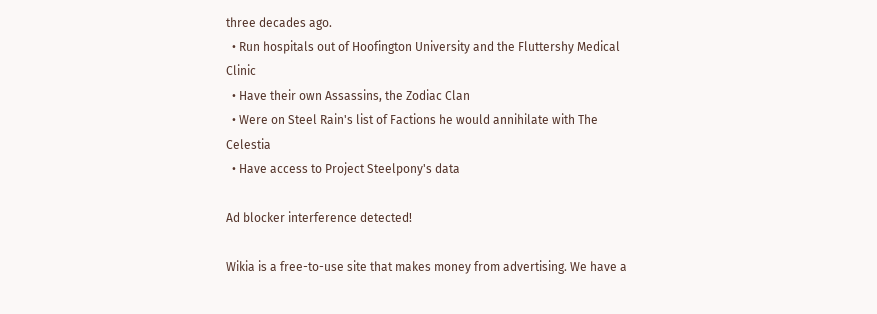three decades ago.
  • Run hospitals out of Hoofington University and the Fluttershy Medical Clinic
  • Have their own Assassins, the Zodiac Clan
  • Were on Steel Rain's list of Factions he would annihilate with The Celestia
  • Have access to Project Steelpony's data

Ad blocker interference detected!

Wikia is a free-to-use site that makes money from advertising. We have a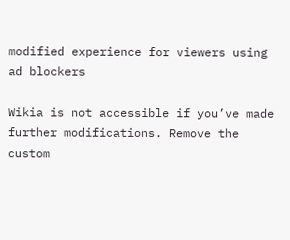modified experience for viewers using ad blockers

Wikia is not accessible if you’ve made further modifications. Remove the custom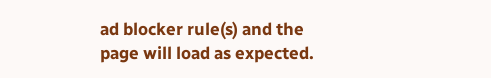ad blocker rule(s) and the page will load as expected.